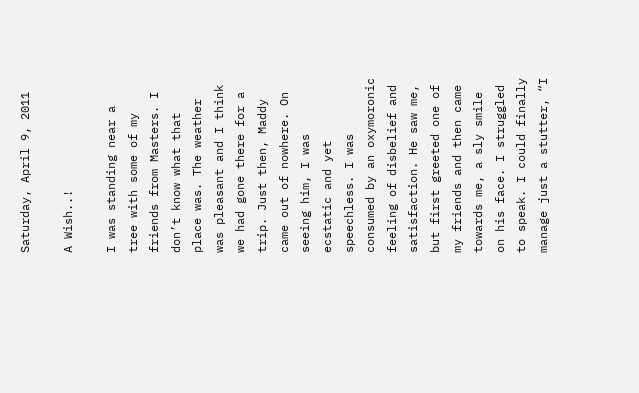Saturday, April 9, 2011

A Wish..!

I was standing near a tree with some of my friends from Masters. I don’t know what that place was. The weather was pleasant and I think we had gone there for a trip. Just then, Maddy came out of nowhere. On seeing him, I was ecstatic and yet speechless. I was consumed by an oxymoronic feeling of disbelief and satisfaction. He saw me, but first greeted one of my friends and then came towards me, a sly smile on his face. I struggled to speak. I could finally manage just a stutter, “I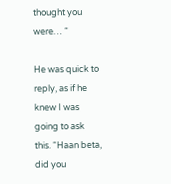thought you were… “

He was quick to reply, as if he knew I was going to ask this. “Haan beta, did you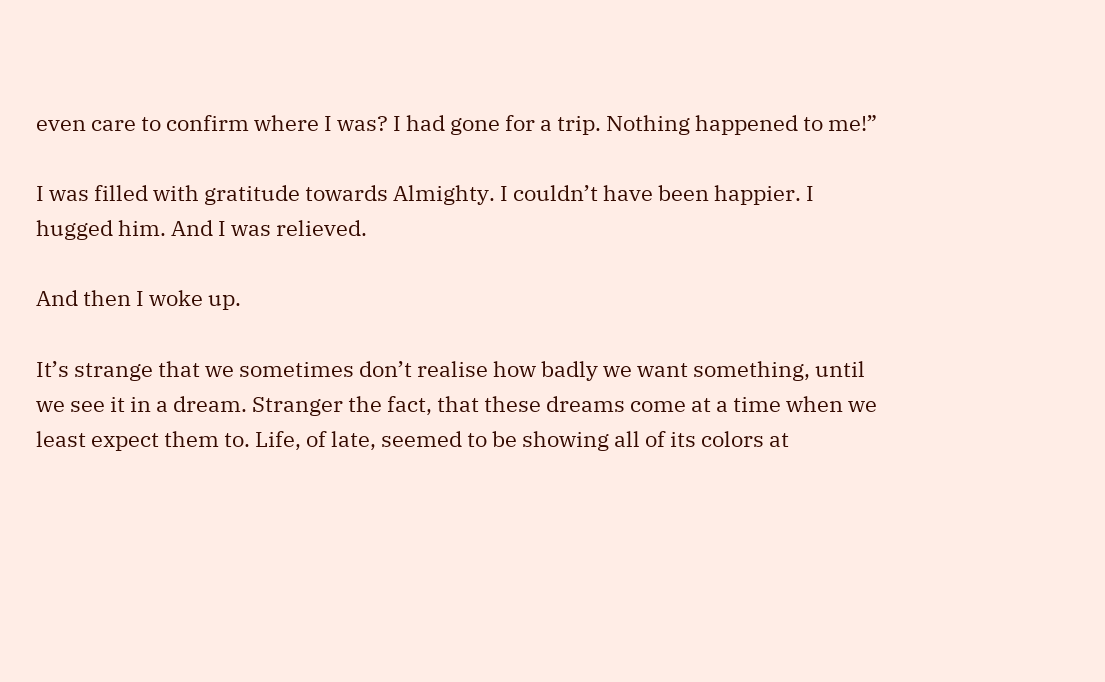even care to confirm where I was? I had gone for a trip. Nothing happened to me!”

I was filled with gratitude towards Almighty. I couldn’t have been happier. I hugged him. And I was relieved.

And then I woke up.

It’s strange that we sometimes don’t realise how badly we want something, until we see it in a dream. Stranger the fact, that these dreams come at a time when we least expect them to. Life, of late, seemed to be showing all of its colors at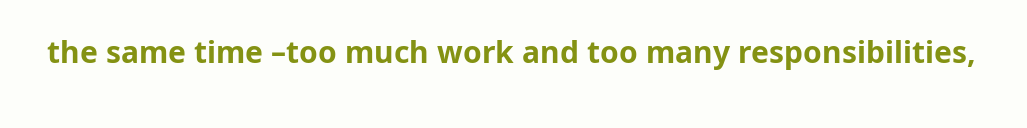the same time –too much work and too many responsibilities,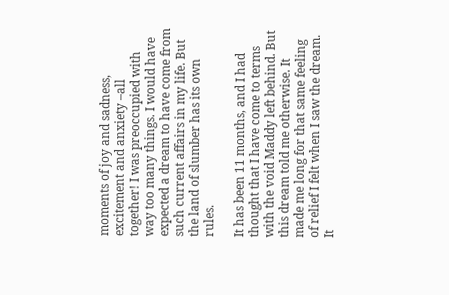moments of joy and sadness, excitement and anxiety –all together! I was preoccupied with way too many things. I would have expected a dream to have come from such current affairs in my life. But the land of slumber has its own rules.

It has been 11 months, and I had thought that I have come to terms with the void Maddy left behind. But this dream told me otherwise. It made me long for that same feeling of relief I felt when I saw the dream. It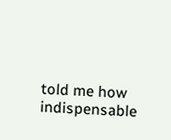told me how indispensable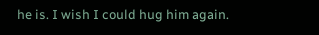he is. I wish I could hug him again.